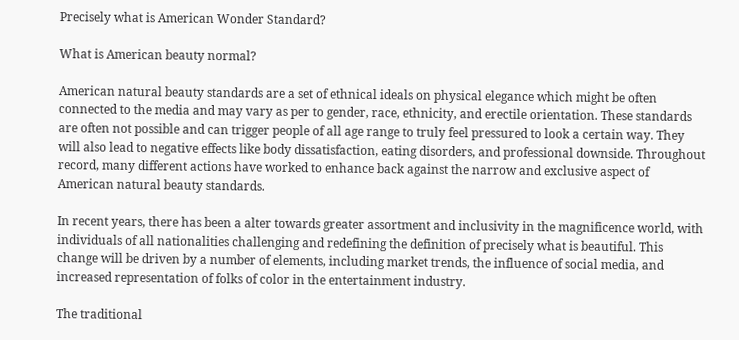Precisely what is American Wonder Standard?

What is American beauty normal?

American natural beauty standards are a set of ethnical ideals on physical elegance which might be often connected to the media and may vary as per to gender, race, ethnicity, and erectile orientation. These standards are often not possible and can trigger people of all age range to truly feel pressured to look a certain way. They will also lead to negative effects like body dissatisfaction, eating disorders, and professional downside. Throughout record, many different actions have worked to enhance back against the narrow and exclusive aspect of American natural beauty standards.

In recent years, there has been a alter towards greater assortment and inclusivity in the magnificence world, with individuals of all nationalities challenging and redefining the definition of precisely what is beautiful. This change will be driven by a number of elements, including market trends, the influence of social media, and increased representation of folks of color in the entertainment industry.

The traditional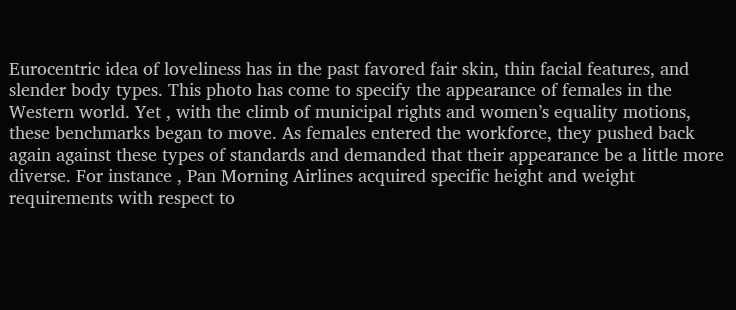Eurocentric idea of loveliness has in the past favored fair skin, thin facial features, and slender body types. This photo has come to specify the appearance of females in the Western world. Yet , with the climb of municipal rights and women’s equality motions, these benchmarks began to move. As females entered the workforce, they pushed back again against these types of standards and demanded that their appearance be a little more diverse. For instance , Pan Morning Airlines acquired specific height and weight requirements with respect to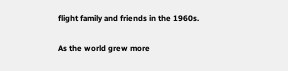flight family and friends in the 1960s.

As the world grew more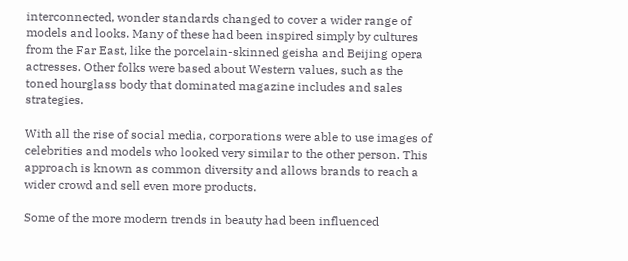interconnected, wonder standards changed to cover a wider range of models and looks. Many of these had been inspired simply by cultures from the Far East, like the porcelain-skinned geisha and Beijing opera actresses. Other folks were based about Western values, such as the toned hourglass body that dominated magazine includes and sales strategies.

With all the rise of social media, corporations were able to use images of celebrities and models who looked very similar to the other person. This approach is known as common diversity and allows brands to reach a wider crowd and sell even more products.

Some of the more modern trends in beauty had been influenced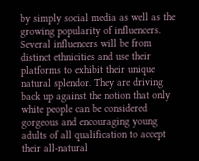by simply social media as well as the growing popularity of influencers. Several influencers will be from distinct ethnicities and use their platforms to exhibit their unique natural splendor. They are driving back up against the notion that only white people can be considered gorgeous and encouraging young adults of all qualification to accept their all-natural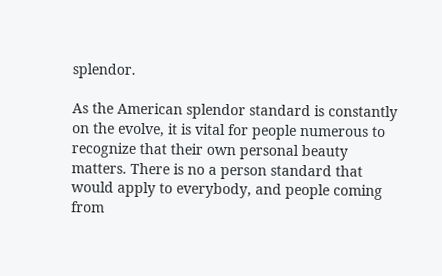splendor.

As the American splendor standard is constantly on the evolve, it is vital for people numerous to recognize that their own personal beauty matters. There is no a person standard that would apply to everybody, and people coming from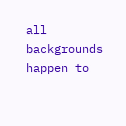all backgrounds happen to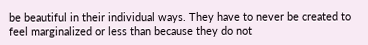be beautiful in their individual ways. They have to never be created to feel marginalized or less than because they do not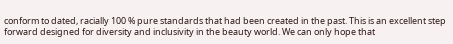conform to dated, racially 100 % pure standards that had been created in the past. This is an excellent step forward designed for diversity and inclusivity in the beauty world. We can only hope that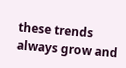these trends always grow and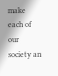make each of our society an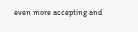even more accepting and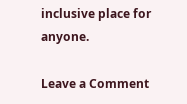inclusive place for anyone.

Leave a Comment